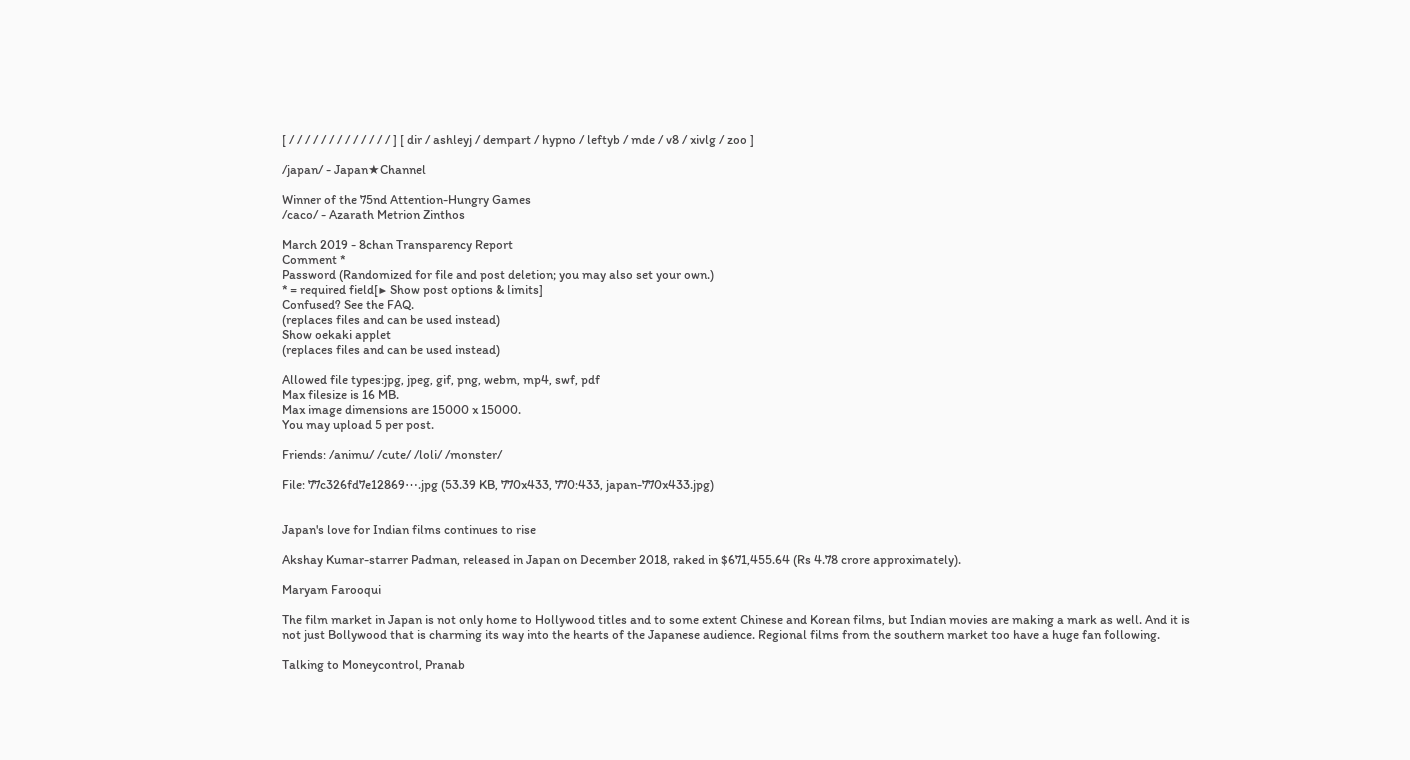[ / / / / / / / / / / / / / ] [ dir / ashleyj / dempart / hypno / leftyb / mde / v8 / xivlg / zoo ]

/japan/ - Japan★Channel

Winner of the 75nd Attention-Hungry Games
/caco/ - Azarath Metrion Zinthos

March 2019 - 8chan Transparency Report
Comment *
Password (Randomized for file and post deletion; you may also set your own.)
* = required field[▶ Show post options & limits]
Confused? See the FAQ.
(replaces files and can be used instead)
Show oekaki applet
(replaces files and can be used instead)

Allowed file types:jpg, jpeg, gif, png, webm, mp4, swf, pdf
Max filesize is 16 MB.
Max image dimensions are 15000 x 15000.
You may upload 5 per post.

Friends: /animu/ /cute/ /loli/ /monster/

File: 77c326fd7e12869⋯.jpg (53.39 KB, 770x433, 770:433, japan-770x433.jpg)


Japan's love for Indian films continues to rise

Akshay Kumar-starrer Padman, released in Japan on December 2018, raked in $671,455.64 (Rs 4.78 crore approximately).

Maryam Farooqui

The film market in Japan is not only home to Hollywood titles and to some extent Chinese and Korean films, but Indian movies are making a mark as well. And it is not just Bollywood that is charming its way into the hearts of the Japanese audience. Regional films from the southern market too have a huge fan following.

Talking to Moneycontrol, Pranab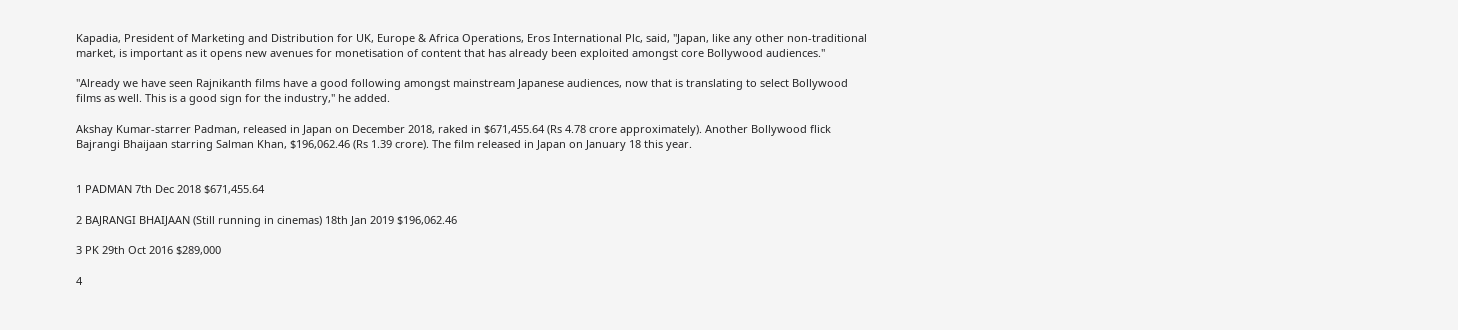Kapadia, President of Marketing and Distribution for UK, Europe & Africa Operations, Eros International Plc, said, "Japan, like any other non-traditional market, is important as it opens new avenues for monetisation of content that has already been exploited amongst core Bollywood audiences."

"Already we have seen Rajnikanth films have a good following amongst mainstream Japanese audiences, now that is translating to select Bollywood films as well. This is a good sign for the industry," he added.

Akshay Kumar-starrer Padman, released in Japan on December 2018, raked in $671,455.64 (Rs 4.78 crore approximately). Another Bollywood flick Bajrangi Bhaijaan starring Salman Khan, $196,062.46 (Rs 1.39 crore). The film released in Japan on January 18 this year.


1 PADMAN 7th Dec 2018 $671,455.64

2 BAJRANGI BHAIJAAN (Still running in cinemas) 18th Jan 2019 $196,062.46

3 PK 29th Oct 2016 $289,000

4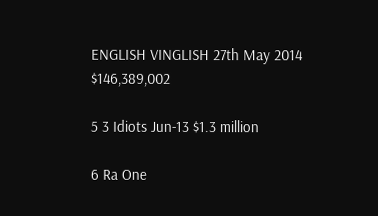ENGLISH VINGLISH 27th May 2014 $146,389,002

5 3 Idiots Jun-13 $1.3 million

6 Ra One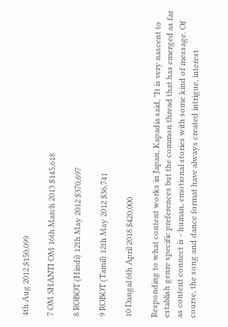4th Aug 2012 $150,099

7 OM SHANTI OM 16th March 2013 $145,618

8 ROBOT (Hindi) 12th May 2012 $370,697

9 ROBOT (Tamil) 12th May 2012 $36,741

10 Dangal 6th April 2018 $420,000

Responding to what content works in Japan, Kapadia said, "It is very nascent to establish genre specific preferences but the common thread that has emerged as far as content connect is - human, emotional stories with some kind of message. Of course, the song and dance format have always created intrigue, interest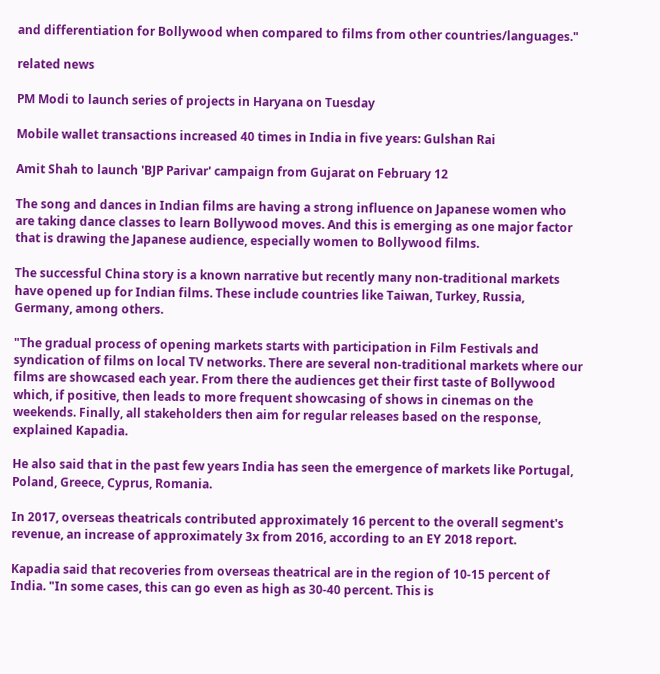and differentiation for Bollywood when compared to films from other countries/languages."

related news

PM Modi to launch series of projects in Haryana on Tuesday

Mobile wallet transactions increased 40 times in India in five years: Gulshan Rai

Amit Shah to launch 'BJP Parivar' campaign from Gujarat on February 12

The song and dances in Indian films are having a strong influence on Japanese women who are taking dance classes to learn Bollywood moves. And this is emerging as one major factor that is drawing the Japanese audience, especially women to Bollywood films.

The successful China story is a known narrative but recently many non-traditional markets have opened up for Indian films. These include countries like Taiwan, Turkey, Russia, Germany, among others.

"The gradual process of opening markets starts with participation in Film Festivals and syndication of films on local TV networks. There are several non-traditional markets where our films are showcased each year. From there the audiences get their first taste of Bollywood which, if positive, then leads to more frequent showcasing of shows in cinemas on the weekends. Finally, all stakeholders then aim for regular releases based on the response, explained Kapadia.

He also said that in the past few years India has seen the emergence of markets like Portugal, Poland, Greece, Cyprus, Romania.

In 2017, overseas theatricals contributed approximately 16 percent to the overall segment's revenue, an increase of approximately 3x from 2016, according to an EY 2018 report.

Kapadia said that recoveries from overseas theatrical are in the region of 10-15 percent of India. "In some cases, this can go even as high as 30-40 percent. This is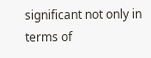significant not only in terms of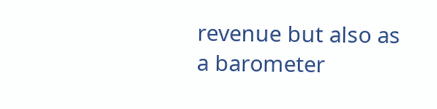revenue but also as a barometer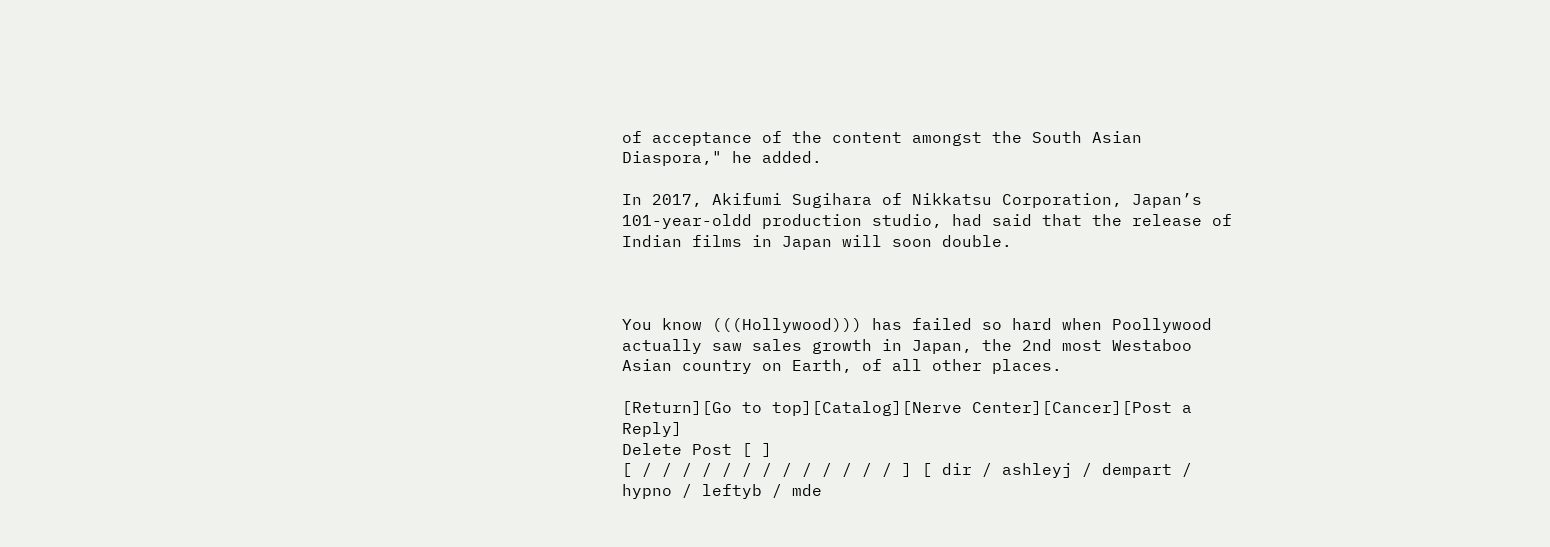of acceptance of the content amongst the South Asian Diaspora," he added.

In 2017, Akifumi Sugihara of Nikkatsu Corporation, Japan’s 101-year-oldd production studio, had said that the release of Indian films in Japan will soon double.



You know (((Hollywood))) has failed so hard when Poollywood actually saw sales growth in Japan, the 2nd most Westaboo Asian country on Earth, of all other places.

[Return][Go to top][Catalog][Nerve Center][Cancer][Post a Reply]
Delete Post [ ]
[ / / / / / / / / / / / / / ] [ dir / ashleyj / dempart / hypno / leftyb / mde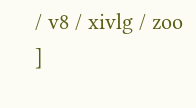/ v8 / xivlg / zoo ]